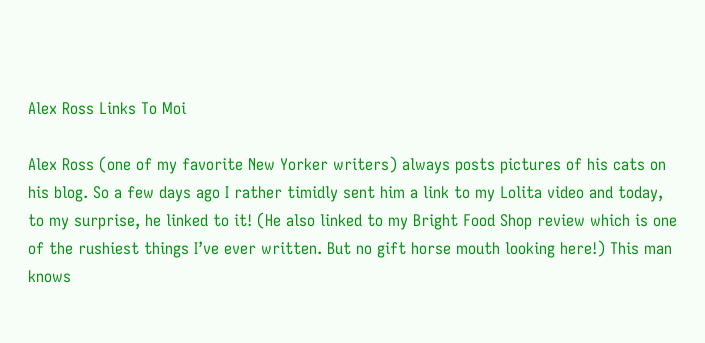Alex Ross Links To Moi

Alex Ross (one of my favorite New Yorker writers) always posts pictures of his cats on his blog. So a few days ago I rather timidly sent him a link to my Lolita video and today, to my surprise, he linked to it! (He also linked to my Bright Food Shop review which is one of the rushiest things I’ve ever written. But no gift horse mouth looking here!) This man knows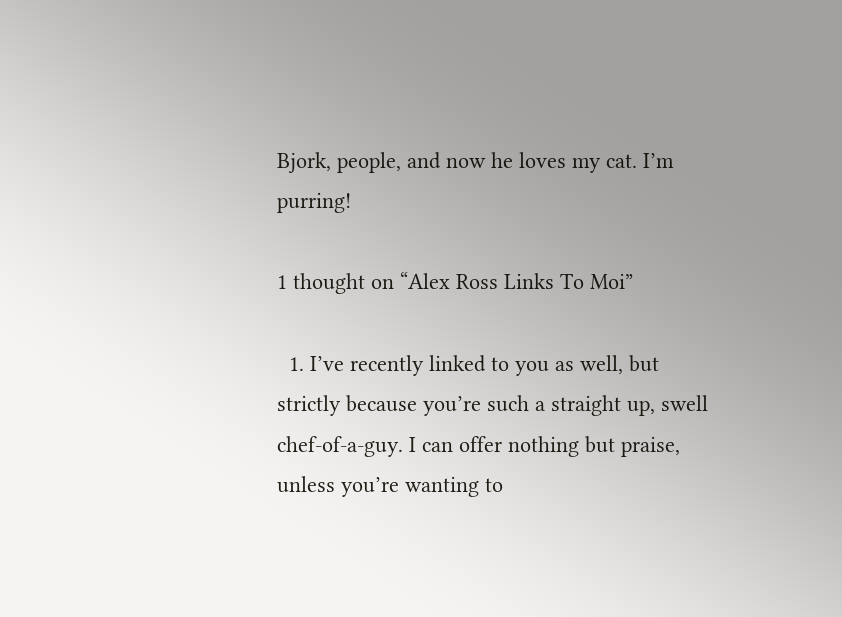Bjork, people, and now he loves my cat. I’m purring!

1 thought on “Alex Ross Links To Moi”

  1. I’ve recently linked to you as well, but strictly because you’re such a straight up, swell chef-of-a-guy. I can offer nothing but praise, unless you’re wanting to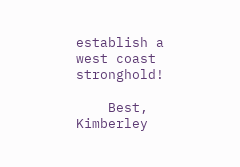establish a west coast stronghold!

    Best, Kimberley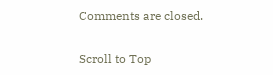Comments are closed.

Scroll to Top